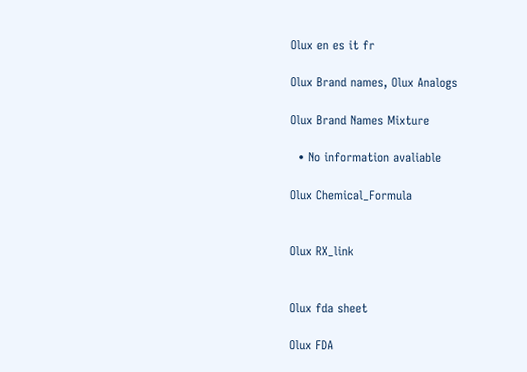Olux en es it fr

Olux Brand names, Olux Analogs

Olux Brand Names Mixture

  • No information avaliable

Olux Chemical_Formula


Olux RX_link


Olux fda sheet

Olux FDA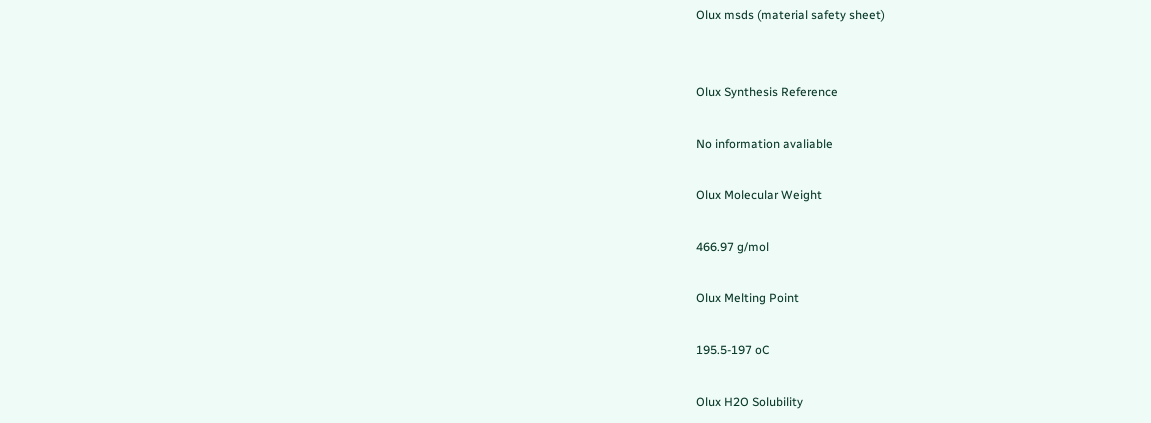Olux msds (material safety sheet)


Olux Synthesis Reference

No information avaliable

Olux Molecular Weight

466.97 g/mol

Olux Melting Point

195.5-197 oC

Olux H2O Solubility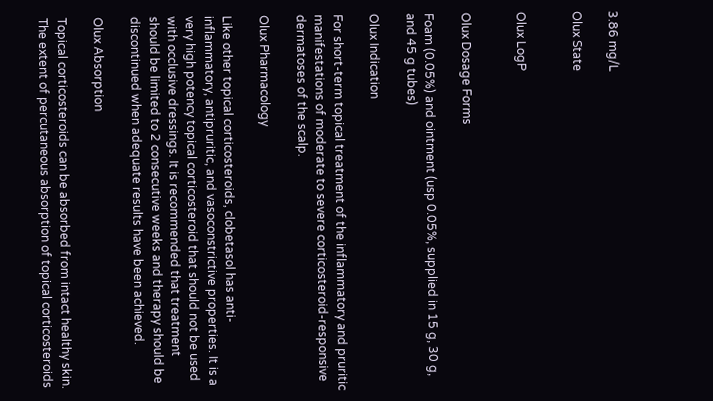3.86 mg/L

Olux State


Olux LogP


Olux Dosage Forms

Foam (0.05%) and ointment (usp 0.05%, supplied in 15 g, 30 g, and 45 g tubes)

Olux Indication

For short-term topical treatment of the inflammatory and pruritic manifestations of moderate to severe corticosteroid-responsive dermatoses of the scalp.

Olux Pharmacology

Like other topical corticosteroids, clobetasol has anti-inflammatory, antipruritic, and vasoconstrictive properties. It is a very high potency topical corticosteroid that should not be used with occlusive dressings. It is recommended that treatment should be limited to 2 consecutive weeks and therapy should be discontinued when adequate results have been achieved.

Olux Absorption

Topical corticosteroids can be absorbed from intact healthy skin. The extent of percutaneous absorption of topical corticosteroids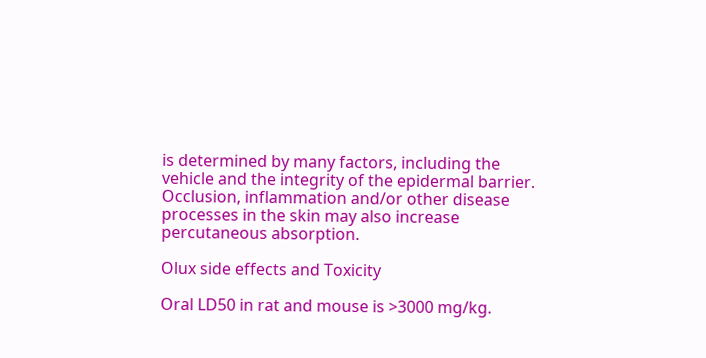is determined by many factors, including the vehicle and the integrity of the epidermal barrier. Occlusion, inflammation and/or other disease processes in the skin may also increase percutaneous absorption.

Olux side effects and Toxicity

Oral LD50 in rat and mouse is >3000 mg/kg.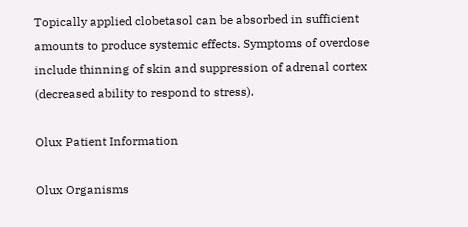Topically applied clobetasol can be absorbed in sufficient amounts to produce systemic effects. Symptoms of overdose include thinning of skin and suppression of adrenal cortex (decreased ability to respond to stress).

Olux Patient Information

Olux Organisms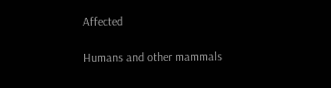Affected

Humans and other mammals